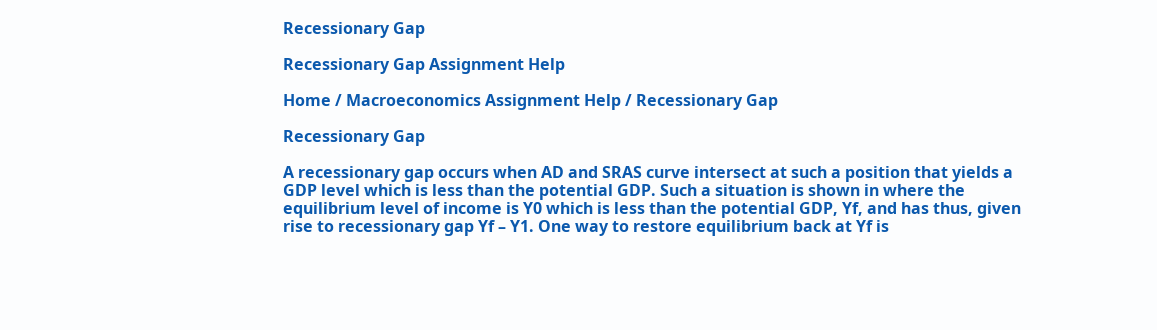Recessionary Gap

Recessionary Gap Assignment Help

Home / Macroeconomics Assignment Help / Recessionary Gap

Recessionary Gap

A recessionary gap occurs when AD and SRAS curve intersect at such a position that yields a GDP level which is less than the potential GDP. Such a situation is shown in where the equilibrium level of income is Y0 which is less than the potential GDP, Yf, and has thus, given rise to recessionary gap Yf – Y1. One way to restore equilibrium back at Yf is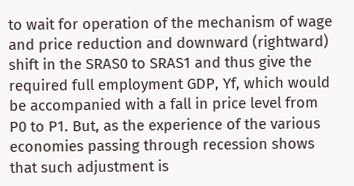to wait for operation of the mechanism of wage and price reduction and downward (rightward) shift in the SRAS0 to SRAS1 and thus give the required full employment GDP, Yf, which would be accompanied with a fall in price level from P0 to P1. But, as the experience of the various economies passing through recession shows that such adjustment is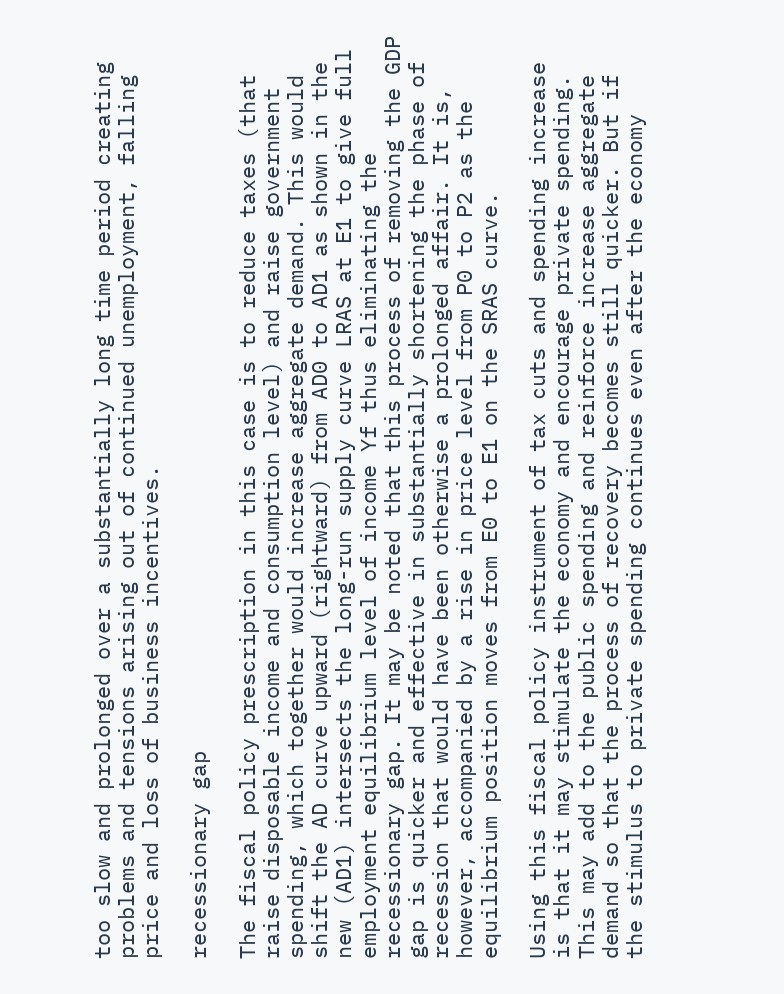too slow and prolonged over a substantially long time period creating problems and tensions arising out of continued unemployment, falling price and loss of business incentives.

recessionary gap

The fiscal policy prescription in this case is to reduce taxes (that raise disposable income and consumption level) and raise government spending, which together would increase aggregate demand. This would shift the AD curve upward (rightward) from AD0 to AD1 as shown in the new (AD1) intersects the long-run supply curve LRAS at E1 to give full employment equilibrium level of income Yf thus eliminating the recessionary gap. It may be noted that this process of removing the GDP gap is quicker and effective in substantially shortening the phase of recession that would have been otherwise a prolonged affair. It is, however, accompanied by a rise in price level from P0 to P2 as the equilibrium position moves from E0 to E1 on the SRAS curve.

Using this fiscal policy instrument of tax cuts and spending increase is that it may stimulate the economy and encourage private spending. This may add to the public spending and reinforce increase aggregate demand so that the process of recovery becomes still quicker. But if the stimulus to private spending continues even after the economy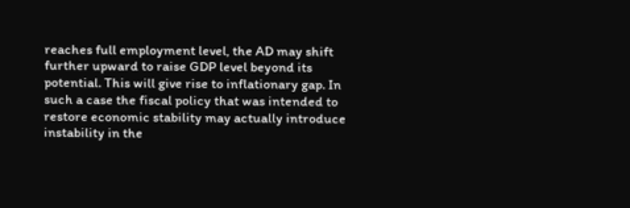reaches full employment level, the AD may shift further upward to raise GDP level beyond its potential. This will give rise to inflationary gap. In such a case the fiscal policy that was intended to restore economic stability may actually introduce instability in the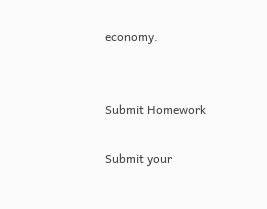economy.


Submit Homework

Submit your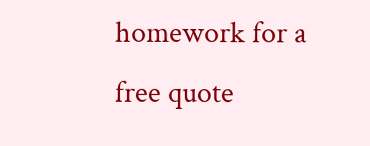homework for a free quote